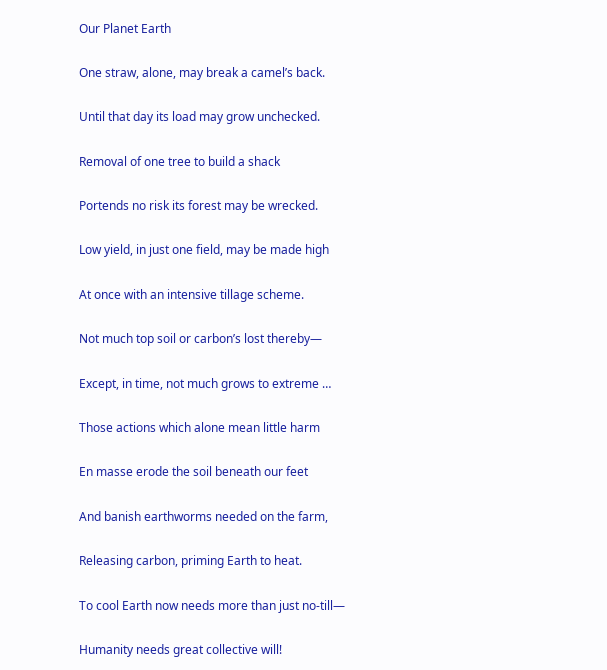Our Planet Earth

One straw, alone, may break a camel’s back.

Until that day its load may grow unchecked.

Removal of one tree to build a shack

Portends no risk its forest may be wrecked.

Low yield, in just one field, may be made high

At once with an intensive tillage scheme.

Not much top soil or carbon’s lost thereby—

Except, in time, not much grows to extreme …

Those actions which alone mean little harm

En masse erode the soil beneath our feet

And banish earthworms needed on the farm,

Releasing carbon, priming Earth to heat.

To cool Earth now needs more than just no-till—

Humanity needs great collective will!